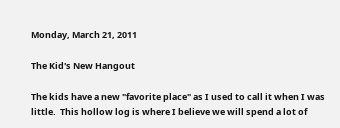Monday, March 21, 2011

The Kid's New Hangout

The kids have a new "favorite place" as I used to call it when I was little.  This hollow log is where I believe we will spend a lot of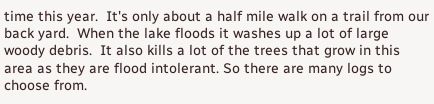time this year.  It's only about a half mile walk on a trail from our back yard.  When the lake floods it washes up a lot of large woody debris.  It also kills a lot of the trees that grow in this area as they are flood intolerant. So there are many logs to choose from.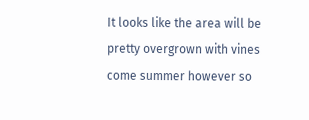It looks like the area will be pretty overgrown with vines come summer however so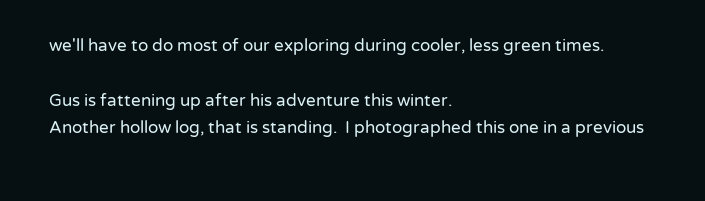we'll have to do most of our exploring during cooler, less green times.

Gus is fattening up after his adventure this winter.
Another hollow log, that is standing.  I photographed this one in a previous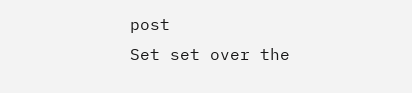post
Set set over the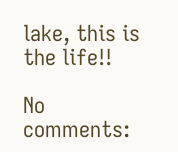lake, this is the life!!

No comments: